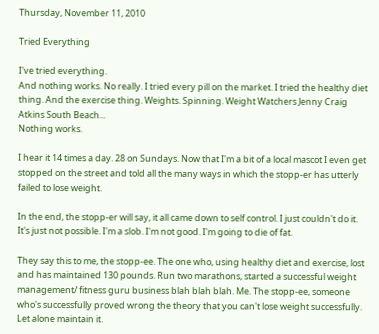Thursday, November 11, 2010

Tried Everything

I've tried everything.
And nothing works. No really. I tried every pill on the market. I tried the healthy diet thing. And the exercise thing. Weights. Spinning. Weight Watchers Jenny Craig Atkins South Beach...
Nothing works.

I hear it 14 times a day. 28 on Sundays. Now that I'm a bit of a local mascot I even get stopped on the street and told all the many ways in which the stopp-er has utterly failed to lose weight.

In the end, the stopp-er will say, it all came down to self control. I just couldn't do it. It's just not possible. I'm a slob. I'm not good. I'm going to die of fat.

They say this to me, the stopp-ee. The one who, using healthy diet and exercise, lost and has maintained 130 pounds. Run two marathons, started a successful weight management/ fitness guru business blah blah blah. Me. The stopp-ee, someone who's successfully proved wrong the theory that you can't lose weight successfully. Let alone maintain it.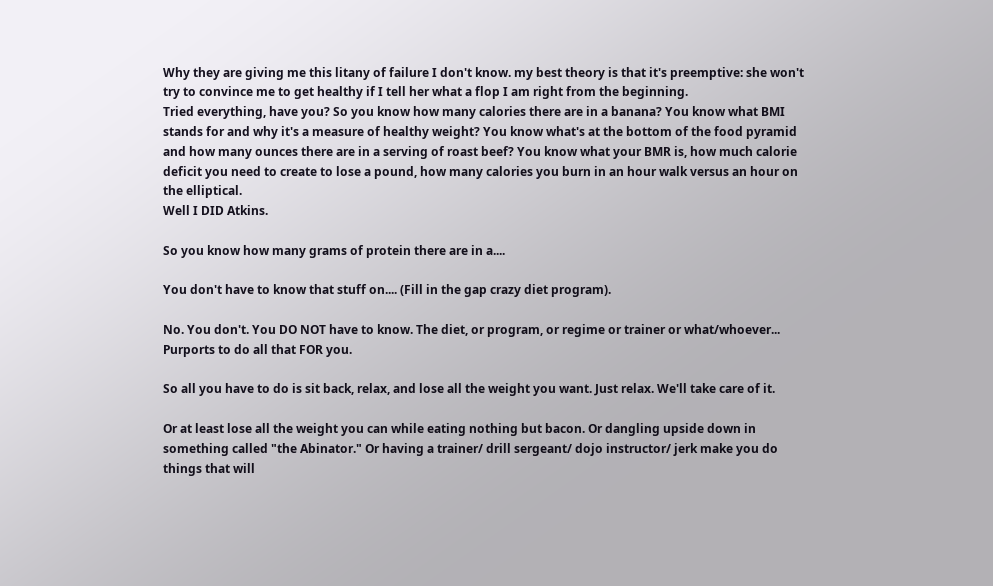Why they are giving me this litany of failure I don't know. my best theory is that it's preemptive: she won't try to convince me to get healthy if I tell her what a flop I am right from the beginning.
Tried everything, have you? So you know how many calories there are in a banana? You know what BMI stands for and why it's a measure of healthy weight? You know what's at the bottom of the food pyramid and how many ounces there are in a serving of roast beef? You know what your BMR is, how much calorie deficit you need to create to lose a pound, how many calories you burn in an hour walk versus an hour on the elliptical.
Well I DID Atkins.

So you know how many grams of protein there are in a....

You don't have to know that stuff on.... (Fill in the gap crazy diet program).

No. You don't. You DO NOT have to know. The diet, or program, or regime or trainer or what/whoever... Purports to do all that FOR you.

So all you have to do is sit back, relax, and lose all the weight you want. Just relax. We'll take care of it.

Or at least lose all the weight you can while eating nothing but bacon. Or dangling upside down in something called "the Abinator." Or having a trainer/ drill sergeant/ dojo instructor/ jerk make you do things that will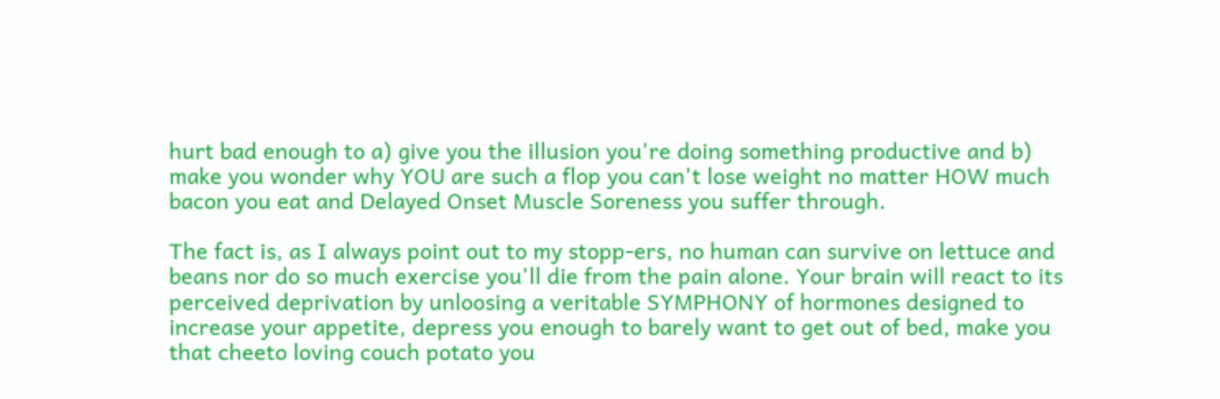hurt bad enough to a) give you the illusion you're doing something productive and b) make you wonder why YOU are such a flop you can't lose weight no matter HOW much bacon you eat and Delayed Onset Muscle Soreness you suffer through.

The fact is, as I always point out to my stopp-ers, no human can survive on lettuce and beans nor do so much exercise you'll die from the pain alone. Your brain will react to its perceived deprivation by unloosing a veritable SYMPHONY of hormones designed to increase your appetite, depress you enough to barely want to get out of bed, make you that cheeto loving couch potato you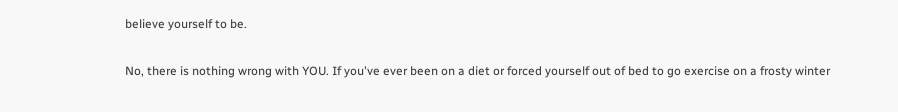believe yourself to be.

No, there is nothing wrong with YOU. If you've ever been on a diet or forced yourself out of bed to go exercise on a frosty winter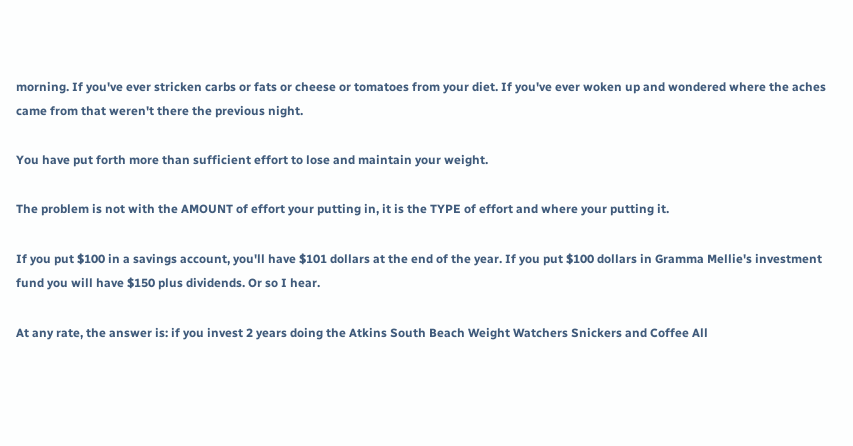morning. If you've ever stricken carbs or fats or cheese or tomatoes from your diet. If you've ever woken up and wondered where the aches came from that weren't there the previous night.

You have put forth more than sufficient effort to lose and maintain your weight.

The problem is not with the AMOUNT of effort your putting in, it is the TYPE of effort and where your putting it.

If you put $100 in a savings account, you'll have $101 dollars at the end of the year. If you put $100 dollars in Gramma Mellie's investment fund you will have $150 plus dividends. Or so I hear.

At any rate, the answer is: if you invest 2 years doing the Atkins South Beach Weight Watchers Snickers and Coffee All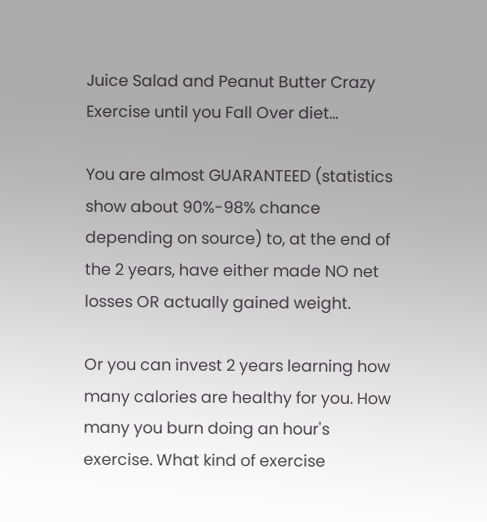Juice Salad and Peanut Butter Crazy Exercise until you Fall Over diet...

You are almost GUARANTEED (statistics show about 90%-98% chance depending on source) to, at the end of the 2 years, have either made NO net losses OR actually gained weight.

Or you can invest 2 years learning how many calories are healthy for you. How many you burn doing an hour's exercise. What kind of exercise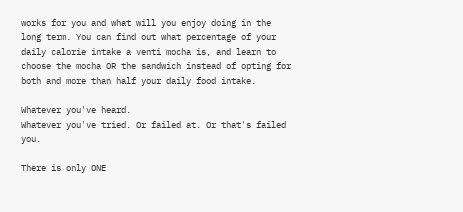works for you and what will you enjoy doing in the long term. You can find out what percentage of your daily calorie intake a venti mocha is, and learn to choose the mocha OR the sandwich instead of opting for both and more than half your daily food intake.

Whatever you've heard.
Whatever you've tried. Or failed at. Or that's failed you.

There is only ONE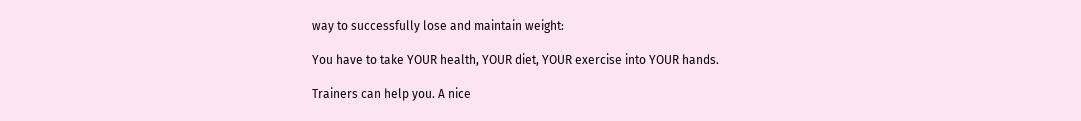way to successfully lose and maintain weight:

You have to take YOUR health, YOUR diet, YOUR exercise into YOUR hands.

Trainers can help you. A nice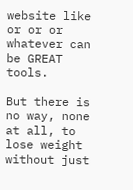website like or or or whatever can be GREAT tools.

But there is no way, none at all, to lose weight without just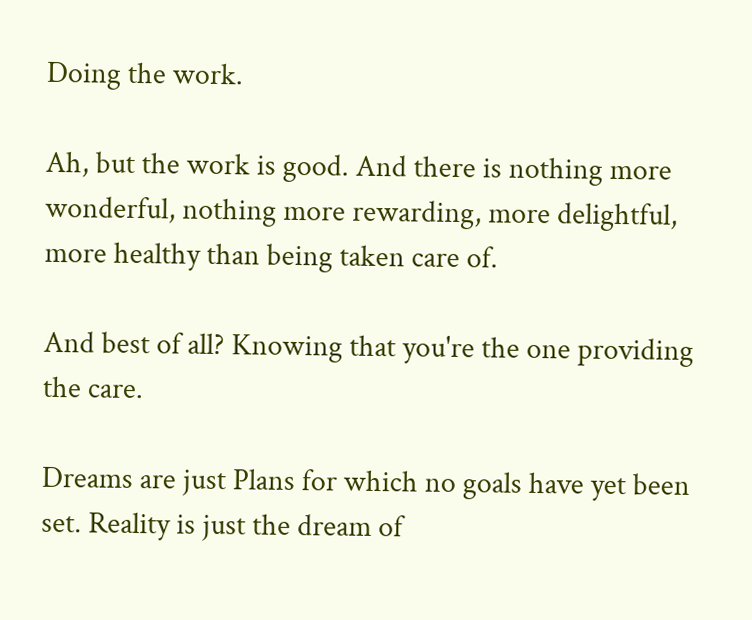Doing the work.

Ah, but the work is good. And there is nothing more wonderful, nothing more rewarding, more delightful, more healthy than being taken care of.

And best of all? Knowing that you're the one providing the care.

Dreams are just Plans for which no goals have yet been set. Reality is just the dream of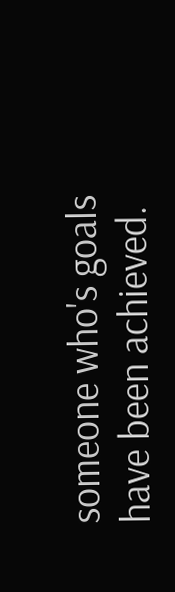someone who's goals have been achieved.